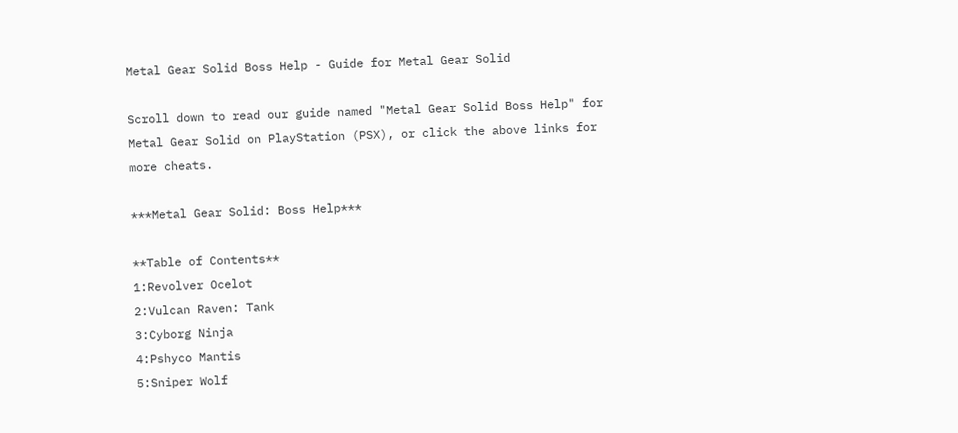Metal Gear Solid Boss Help - Guide for Metal Gear Solid

Scroll down to read our guide named "Metal Gear Solid Boss Help" for Metal Gear Solid on PlayStation (PSX), or click the above links for more cheats.

***Metal Gear Solid: Boss Help***

**Table of Contents**
1:Revolver Ocelot
2:Vulcan Raven: Tank
3:Cyborg Ninja
4:Pshyco Mantis
5:Sniper Wolf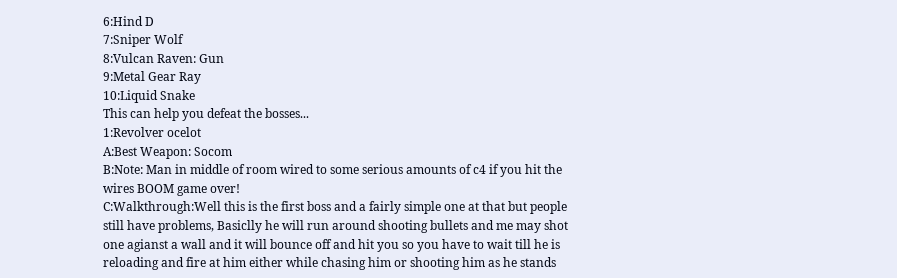6:Hind D
7:Sniper Wolf
8:Vulcan Raven: Gun
9:Metal Gear Ray
10:Liquid Snake
This can help you defeat the bosses...
1:Revolver ocelot
A:Best Weapon: Socom
B:Note: Man in middle of room wired to some serious amounts of c4 if you hit the
wires BOOM game over!
C:Walkthrough:Well this is the first boss and a fairly simple one at that but people
still have problems, Basiclly he will run around shooting bullets and me may shot
one agianst a wall and it will bounce off and hit you so you have to wait till he is
reloading and fire at him either while chasing him or shooting him as he stands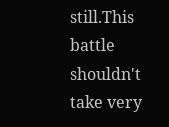still.This battle shouldn't take very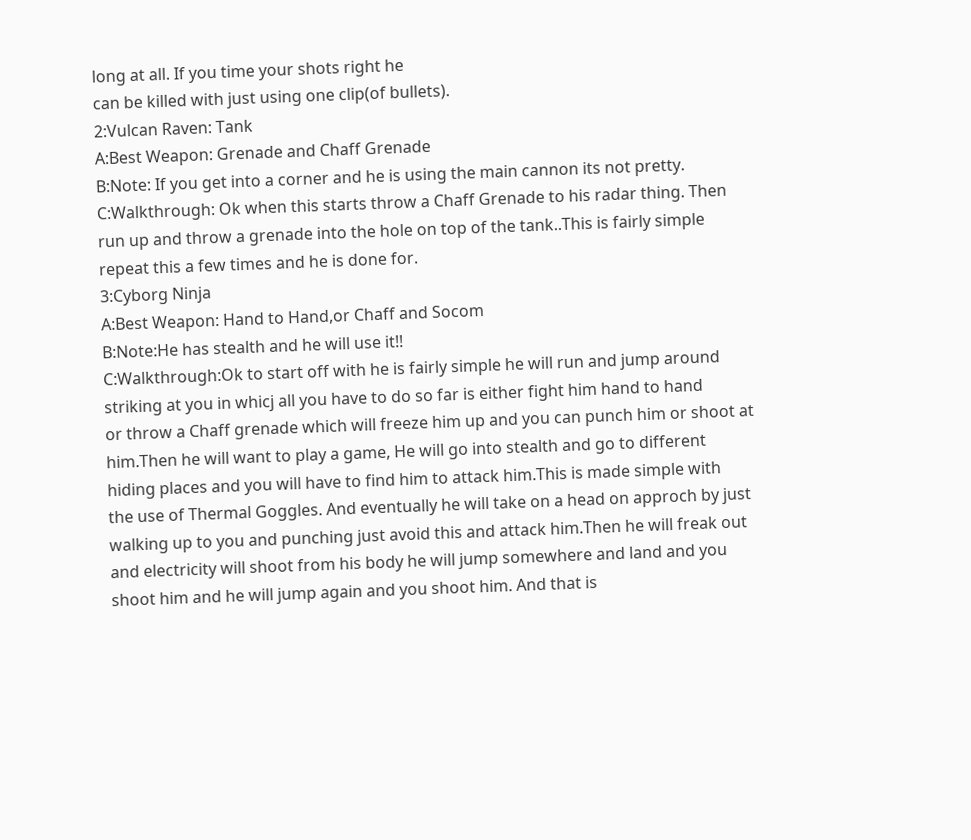long at all. If you time your shots right he
can be killed with just using one clip(of bullets).
2:Vulcan Raven: Tank
A:Best Weapon: Grenade and Chaff Grenade
B:Note: If you get into a corner and he is using the main cannon its not pretty.
C:Walkthrough: Ok when this starts throw a Chaff Grenade to his radar thing. Then
run up and throw a grenade into the hole on top of the tank..This is fairly simple
repeat this a few times and he is done for.
3:Cyborg Ninja
A:Best Weapon: Hand to Hand,or Chaff and Socom
B:Note:He has stealth and he will use it!!
C:Walkthrough:Ok to start off with he is fairly simple he will run and jump around
striking at you in whicj all you have to do so far is either fight him hand to hand
or throw a Chaff grenade which will freeze him up and you can punch him or shoot at
him.Then he will want to play a game, He will go into stealth and go to different
hiding places and you will have to find him to attack him.This is made simple with
the use of Thermal Goggles. And eventually he will take on a head on approch by just
walking up to you and punching just avoid this and attack him.Then he will freak out
and electricity will shoot from his body he will jump somewhere and land and you
shoot him and he will jump again and you shoot him. And that is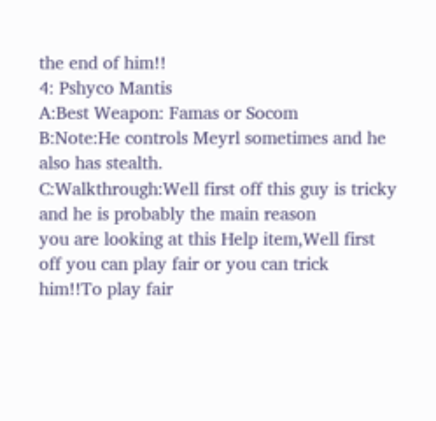the end of him!!
4: Pshyco Mantis
A:Best Weapon: Famas or Socom
B:Note:He controls Meyrl sometimes and he also has stealth.
C:Walkthrough:Well first off this guy is tricky and he is probably the main reason
you are looking at this Help item,Well first off you can play fair or you can trick
him!!To play fair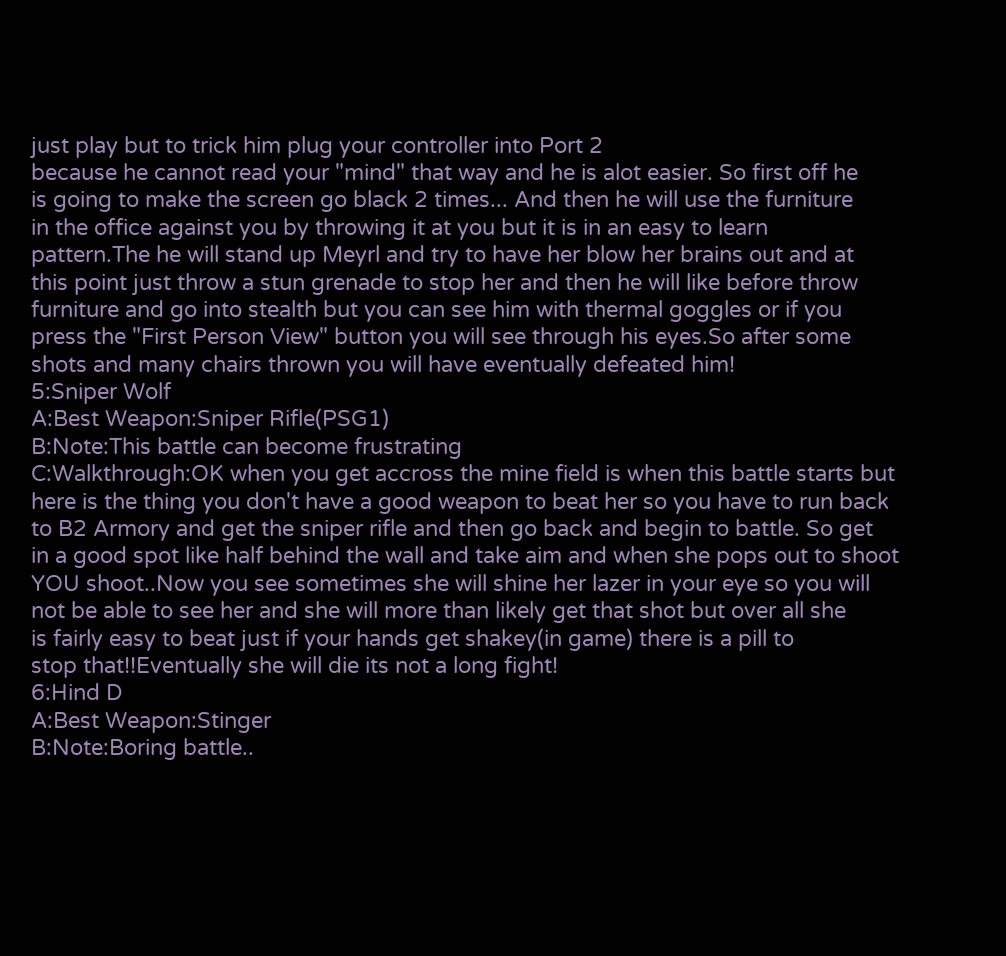just play but to trick him plug your controller into Port 2
because he cannot read your "mind" that way and he is alot easier. So first off he
is going to make the screen go black 2 times... And then he will use the furniture
in the office against you by throwing it at you but it is in an easy to learn
pattern.The he will stand up Meyrl and try to have her blow her brains out and at
this point just throw a stun grenade to stop her and then he will like before throw
furniture and go into stealth but you can see him with thermal goggles or if you
press the "First Person View" button you will see through his eyes.So after some
shots and many chairs thrown you will have eventually defeated him!
5:Sniper Wolf
A:Best Weapon:Sniper Rifle(PSG1)
B:Note:This battle can become frustrating
C:Walkthrough:OK when you get accross the mine field is when this battle starts but
here is the thing you don't have a good weapon to beat her so you have to run back
to B2 Armory and get the sniper rifle and then go back and begin to battle. So get
in a good spot like half behind the wall and take aim and when she pops out to shoot
YOU shoot..Now you see sometimes she will shine her lazer in your eye so you will
not be able to see her and she will more than likely get that shot but over all she
is fairly easy to beat just if your hands get shakey(in game) there is a pill to
stop that!!Eventually she will die its not a long fight!
6:Hind D
A:Best Weapon:Stinger
B:Note:Boring battle..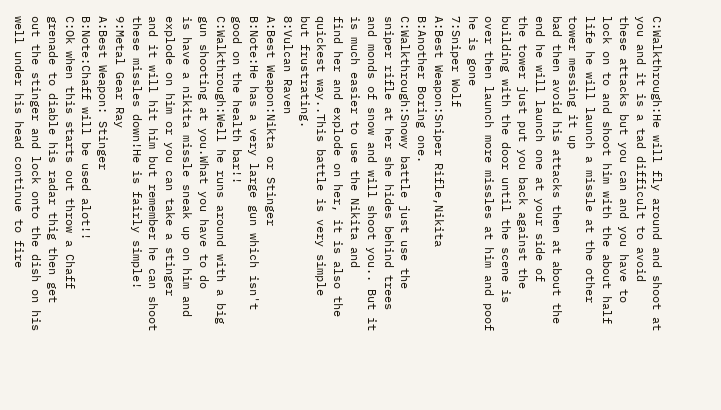C:Walkthrough:He will fly around and shoot at you and it is a tad difficult to avoid
these attacks but you can and you have to lock on to and shoot him with the about half life he will launch a missle at the other tower messing it up
bad then avoid his attacks then at about the end he will launch one at your side of
the tower just put you back against the building with the door until the scene is
over then launch more missles at him and poof he is gone
7:Sniper Wolf
A:Best Weapon:Sniper Rifle,Nikita
B:Another Boring one.
C:Walkthrough:Snowy battle just use the sniper rifle at her she hides behind trees
and monds of snow and will shoot you.. But it is much easier to use the Nikita and
find her and explode on her, it is also the quickest way..This battle is very simple
but frustrating.
8:Vulcan Raven
A:Best Weapon:Nikta or Stinger
B:Note:He has a very large gun which isn't good on the health bar!!
C:Walkthrough:Well he runs around with a big gun shooting at you.What you have to do
is have a nikita missle sneak up on him and explode on him or you can take a stinger
and it will hit him but remember he can shoot these missles down!He is fairly simple!
9:Metal Gear Ray
A:Best Weapon: Stinger
B:Note:Chaff will be used alot!!
C:Ok when this starts out throw a Chaff grenade to diable his radar thig then get
out the stinger and lock onto the dish on his well under his head continue to fire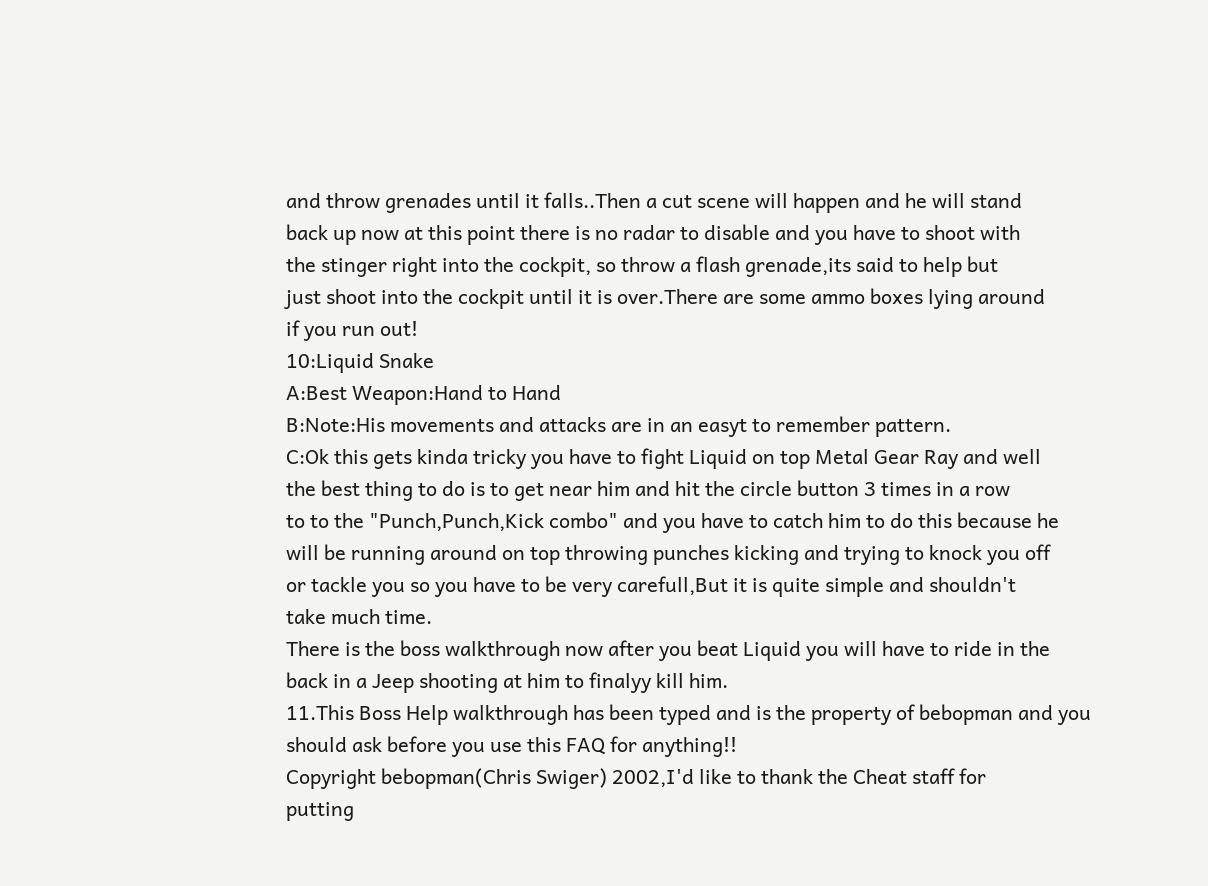and throw grenades until it falls..Then a cut scene will happen and he will stand
back up now at this point there is no radar to disable and you have to shoot with
the stinger right into the cockpit, so throw a flash grenade,its said to help but
just shoot into the cockpit until it is over.There are some ammo boxes lying around
if you run out!
10:Liquid Snake
A:Best Weapon:Hand to Hand
B:Note:His movements and attacks are in an easyt to remember pattern.
C:Ok this gets kinda tricky you have to fight Liquid on top Metal Gear Ray and well
the best thing to do is to get near him and hit the circle button 3 times in a row
to to the "Punch,Punch,Kick combo" and you have to catch him to do this because he
will be running around on top throwing punches kicking and trying to knock you off
or tackle you so you have to be very carefull,But it is quite simple and shouldn't
take much time.
There is the boss walkthrough now after you beat Liquid you will have to ride in the
back in a Jeep shooting at him to finalyy kill him.
11.This Boss Help walkthrough has been typed and is the property of bebopman and you
should ask before you use this FAQ for anything!!
Copyright bebopman(Chris Swiger) 2002,I'd like to thank the Cheat staff for
putting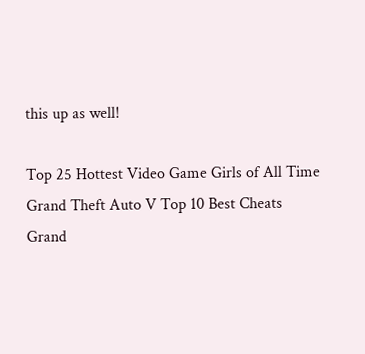this up as well!

Top 25 Hottest Video Game Girls of All Time
Grand Theft Auto V Top 10 Best Cheats
Grand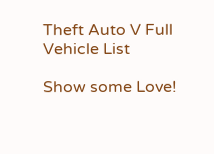Theft Auto V Full Vehicle List

Show some Love!